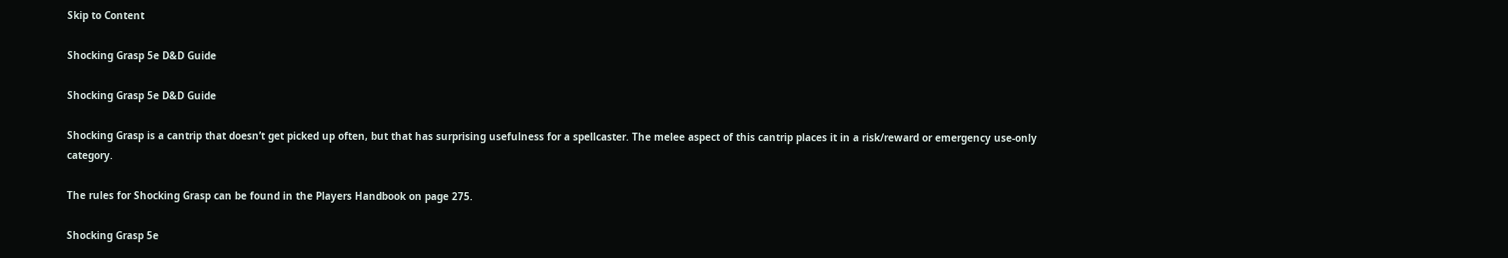Skip to Content

Shocking Grasp 5e D&D Guide

Shocking Grasp 5e D&D Guide

Shocking Grasp is a cantrip that doesn’t get picked up often, but that has surprising usefulness for a spellcaster. The melee aspect of this cantrip places it in a risk/reward or emergency use-only category.

The rules for Shocking Grasp can be found in the Players Handbook on page 275.

Shocking Grasp 5e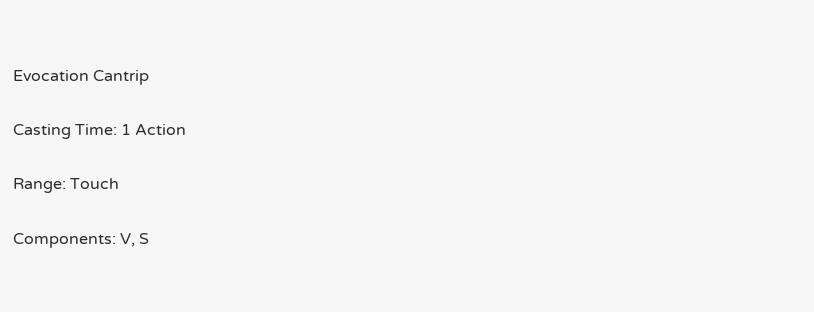Evocation Cantrip

Casting Time: 1 Action

Range: Touch

Components: V, S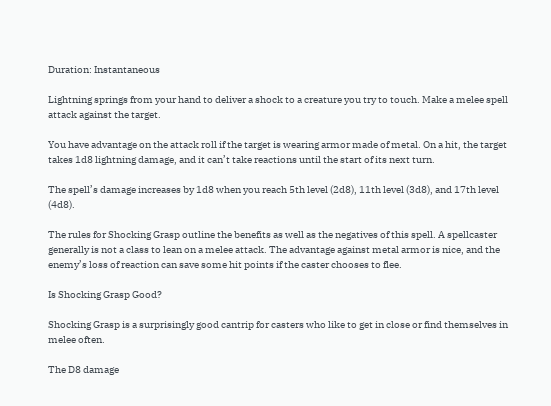Duration: Instantaneous

Lightning springs from your hand to deliver a shock to a creature you try to touch. Make a melee spell attack against the target.

You have advantage on the attack roll if the target is wearing armor made of metal. On a hit, the target takes 1d8 lightning damage, and it can’t take reactions until the start of its next turn.

The spell’s damage increases by 1d8 when you reach 5th level (2d8), 11th level (3d8), and 17th level (4d8).

The rules for Shocking Grasp outline the benefits as well as the negatives of this spell. A spellcaster generally is not a class to lean on a melee attack. The advantage against metal armor is nice, and the enemy’s loss of reaction can save some hit points if the caster chooses to flee.

Is Shocking Grasp Good?

Shocking Grasp is a surprisingly good cantrip for casters who like to get in close or find themselves in melee often.

The D8 damage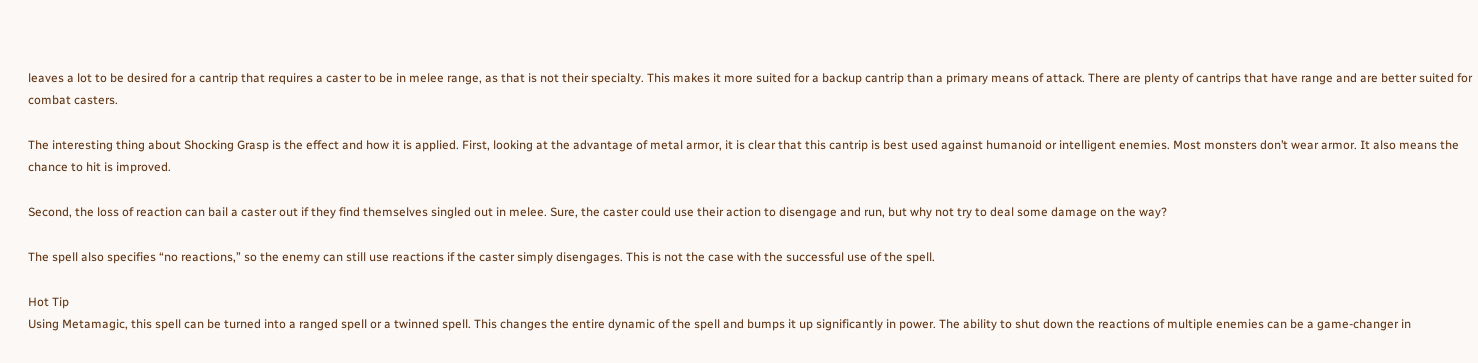leaves a lot to be desired for a cantrip that requires a caster to be in melee range, as that is not their specialty. This makes it more suited for a backup cantrip than a primary means of attack. There are plenty of cantrips that have range and are better suited for combat casters.

The interesting thing about Shocking Grasp is the effect and how it is applied. First, looking at the advantage of metal armor, it is clear that this cantrip is best used against humanoid or intelligent enemies. Most monsters don’t wear armor. It also means the chance to hit is improved.

Second, the loss of reaction can bail a caster out if they find themselves singled out in melee. Sure, the caster could use their action to disengage and run, but why not try to deal some damage on the way?

The spell also specifies “no reactions,” so the enemy can still use reactions if the caster simply disengages. This is not the case with the successful use of the spell.

Hot Tip
Using Metamagic, this spell can be turned into a ranged spell or a twinned spell. This changes the entire dynamic of the spell and bumps it up significantly in power. The ability to shut down the reactions of multiple enemies can be a game-changer in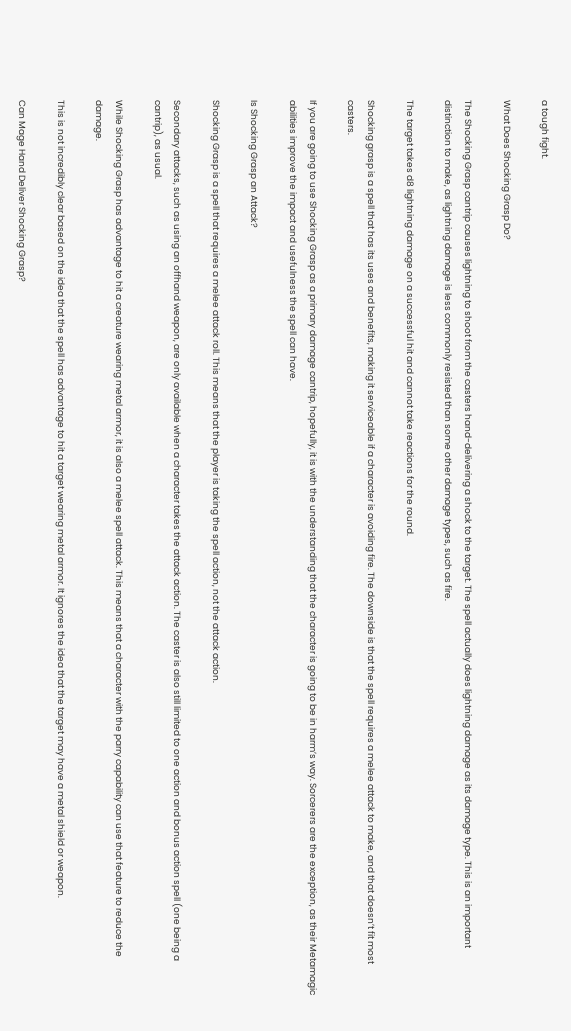a tough fight.

What Does Shocking Grasp Do?

The Shocking Grasp cantrip causes lightning to shoot from the casters hand-delivering a shock to the target. The spell actually does lightning damage as its damage type. This is an important distinction to make, as lightning damage is less commonly resisted than some other damage types, such as fire.

The target takes d8 lightning damage on a successful hit and cannot take reactions for the round.

Shocking grasp is a spell that has its uses and benefits, making it serviceable if a character is avoiding fire. The downside is that the spell requires a melee attack to make, and that doesn’t fit most casters.

If you are going to use Shocking Grasp as a primary damage cantrip, hopefully, it is with the understanding that the character is going to be in harm’s way. Sorcerers are the exception, as their Metamagic abilities improve the impact and usefulness the spell can have.

Is Shocking Grasp an Attack?

Shocking Grasp is a spell that requires a melee attack roll. This means that the player is taking the spell action, not the attack action.

Secondary attacks, such as using an offhand weapon, are only available when a character takes the attack action. The caster is also still limited to one action and bonus action spell (one being a cantrip), as usual.

While Shocking Grasp has advantage to hit a creature wearing metal armor, it is also a melee spell attack. This means that a character with the parry capability can use that feature to reduce the damage.

This is not incredibly clear based on the idea that the spell has advantage to hit a target wearing metal armor. It ignores the idea that the target may have a metal shield or weapon.

Can Mage Hand Deliver Shocking Grasp?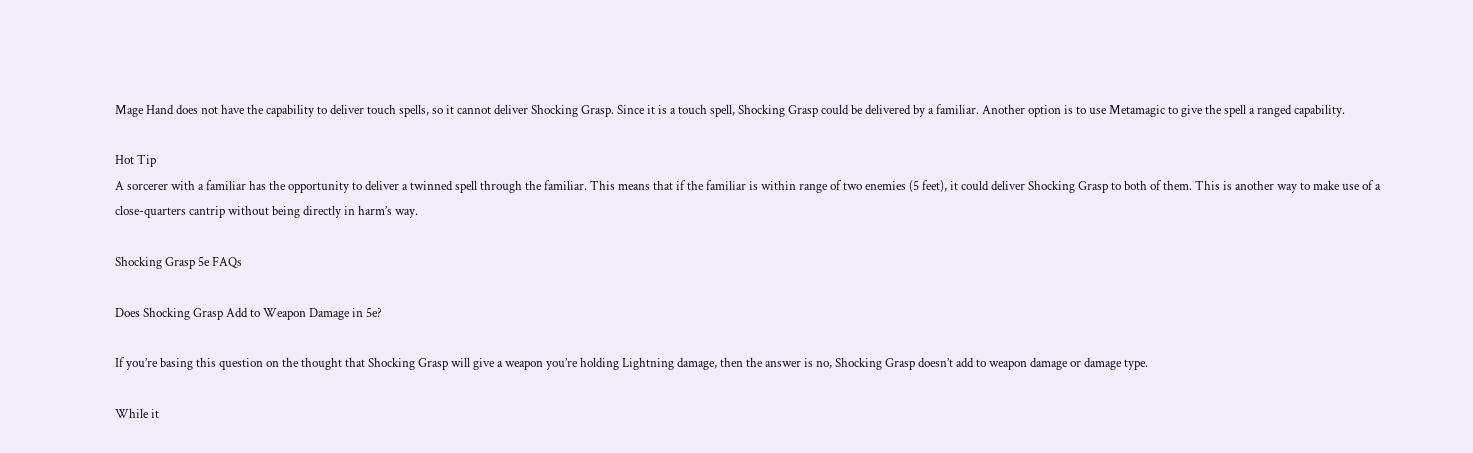Mage Hand does not have the capability to deliver touch spells, so it cannot deliver Shocking Grasp. Since it is a touch spell, Shocking Grasp could be delivered by a familiar. Another option is to use Metamagic to give the spell a ranged capability.

Hot Tip
A sorcerer with a familiar has the opportunity to deliver a twinned spell through the familiar. This means that if the familiar is within range of two enemies (5 feet), it could deliver Shocking Grasp to both of them. This is another way to make use of a close-quarters cantrip without being directly in harm’s way.

Shocking Grasp 5e FAQs

Does Shocking Grasp Add to Weapon Damage in 5e?

If you’re basing this question on the thought that Shocking Grasp will give a weapon you’re holding Lightning damage, then the answer is no, Shocking Grasp doesn’t add to weapon damage or damage type.

While it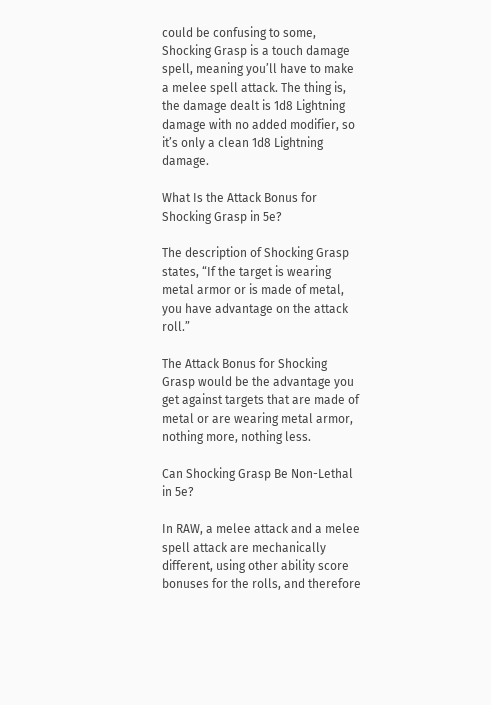could be confusing to some, Shocking Grasp is a touch damage spell, meaning you’ll have to make a melee spell attack. The thing is, the damage dealt is 1d8 Lightning damage with no added modifier, so it’s only a clean 1d8 Lightning damage.

What Is the Attack Bonus for Shocking Grasp in 5e?

The description of Shocking Grasp states, “If the target is wearing metal armor or is made of metal, you have advantage on the attack roll.”

The Attack Bonus for Shocking Grasp would be the advantage you get against targets that are made of metal or are wearing metal armor, nothing more, nothing less.

Can Shocking Grasp Be Non-Lethal in 5e?

In RAW, a melee attack and a melee spell attack are mechanically different, using other ability score bonuses for the rolls, and therefore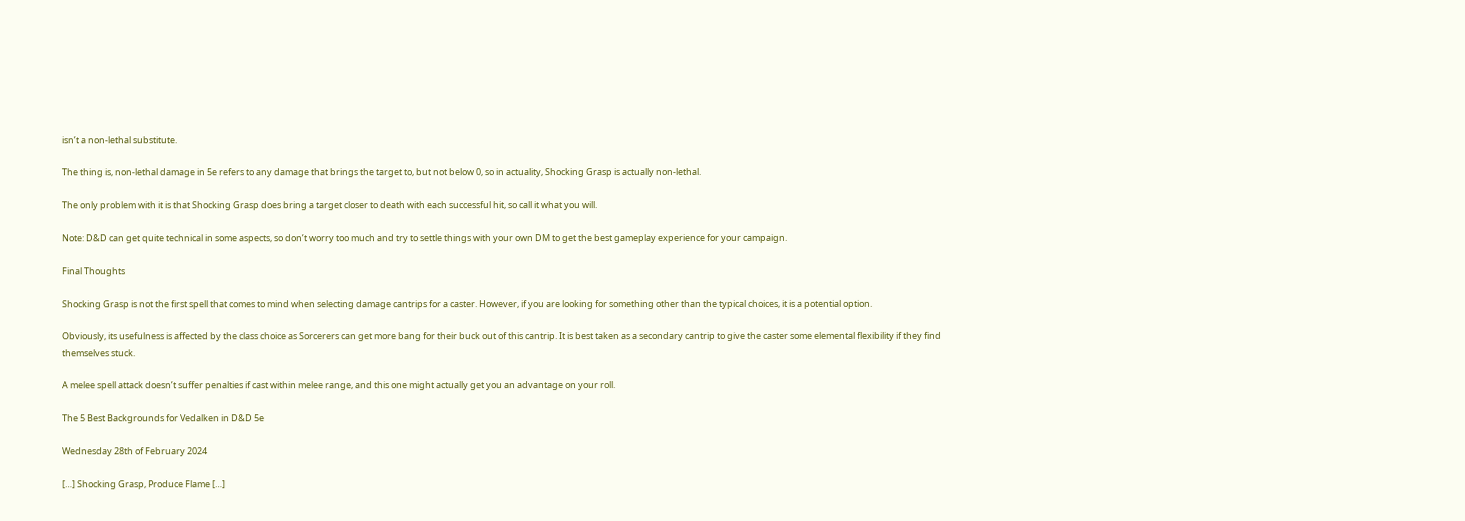isn’t a non-lethal substitute.

The thing is, non-lethal damage in 5e refers to any damage that brings the target to, but not below 0, so in actuality, Shocking Grasp is actually non-lethal.

The only problem with it is that Shocking Grasp does bring a target closer to death with each successful hit, so call it what you will.

Note: D&D can get quite technical in some aspects, so don’t worry too much and try to settle things with your own DM to get the best gameplay experience for your campaign.

Final Thoughts

Shocking Grasp is not the first spell that comes to mind when selecting damage cantrips for a caster. However, if you are looking for something other than the typical choices, it is a potential option.

Obviously, its usefulness is affected by the class choice as Sorcerers can get more bang for their buck out of this cantrip. It is best taken as a secondary cantrip to give the caster some elemental flexibility if they find themselves stuck.

A melee spell attack doesn’t suffer penalties if cast within melee range, and this one might actually get you an advantage on your roll.

The 5 Best Backgrounds for Vedalken in D&D 5e

Wednesday 28th of February 2024

[…] Shocking Grasp, Produce Flame […]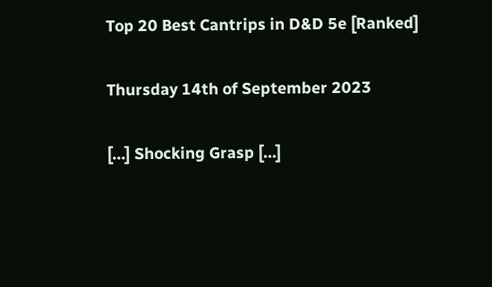Top 20 Best Cantrips in D&D 5e [Ranked]

Thursday 14th of September 2023

[…] Shocking Grasp […]